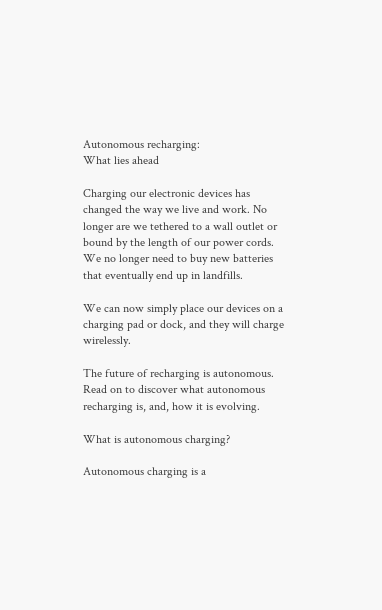Autonomous recharging:
What lies ahead

Charging our electronic devices has changed the way we live and work. No longer are we tethered to a wall outlet or bound by the length of our power cords. We no longer need to buy new batteries that eventually end up in landfills.

We can now simply place our devices on a charging pad or dock, and they will charge wirelessly.

The future of recharging is autonomous. Read on to discover what autonomous recharging is, and, how it is evolving.

What is autonomous charging?

Autonomous charging is a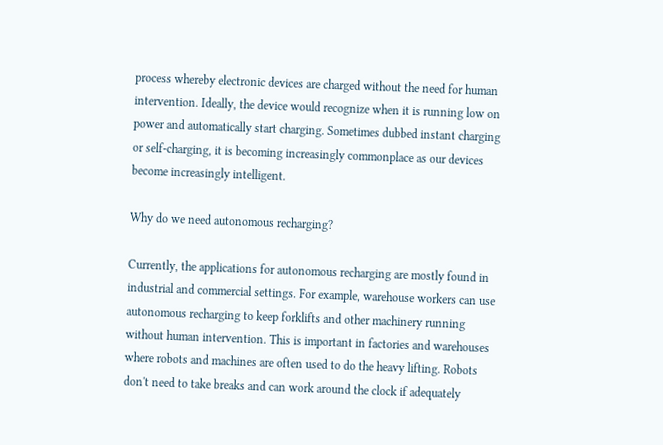process whereby electronic devices are charged without the need for human intervention. Ideally, the device would recognize when it is running low on power and automatically start charging. Sometimes dubbed instant charging or self-charging, it is becoming increasingly commonplace as our devices become increasingly intelligent.

Why do we need autonomous recharging?

Currently, the applications for autonomous recharging are mostly found in industrial and commercial settings. For example, warehouse workers can use autonomous recharging to keep forklifts and other machinery running without human intervention. This is important in factories and warehouses where robots and machines are often used to do the heavy lifting. Robots don't need to take breaks and can work around the clock if adequately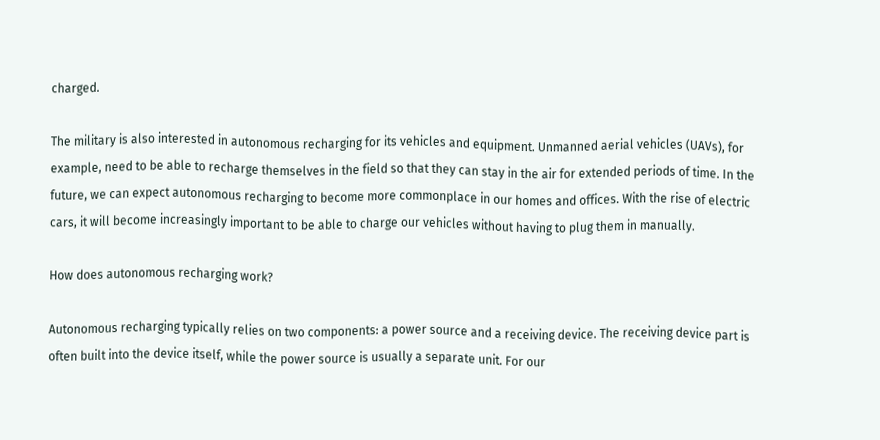charged.

The military is also interested in autonomous recharging for its vehicles and equipment. Unmanned aerial vehicles (UAVs), for example, need to be able to recharge themselves in the field so that they can stay in the air for extended periods of time. In the future, we can expect autonomous recharging to become more commonplace in our homes and offices. With the rise of electric cars, it will become increasingly important to be able to charge our vehicles without having to plug them in manually.

How does autonomous recharging work?

Autonomous recharging typically relies on two components: a power source and a receiving device. The receiving device part is often built into the device itself, while the power source is usually a separate unit. For our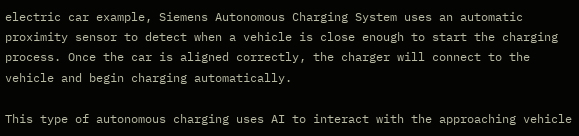electric car example, Siemens Autonomous Charging System uses an automatic proximity sensor to detect when a vehicle is close enough to start the charging process. Once the car is aligned correctly, the charger will connect to the vehicle and begin charging automatically.

This type of autonomous charging uses AI to interact with the approaching vehicle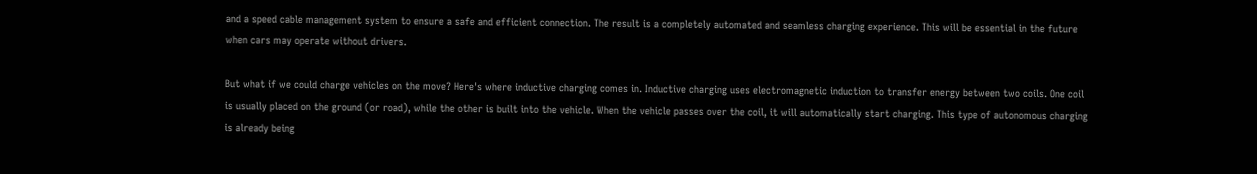and a speed cable management system to ensure a safe and efficient connection. The result is a completely automated and seamless charging experience. This will be essential in the future when cars may operate without drivers.

But what if we could charge vehicles on the move? Here's where inductive charging comes in. Inductive charging uses electromagnetic induction to transfer energy between two coils. One coil is usually placed on the ground (or road), while the other is built into the vehicle. When the vehicle passes over the coil, it will automatically start charging. This type of autonomous charging is already being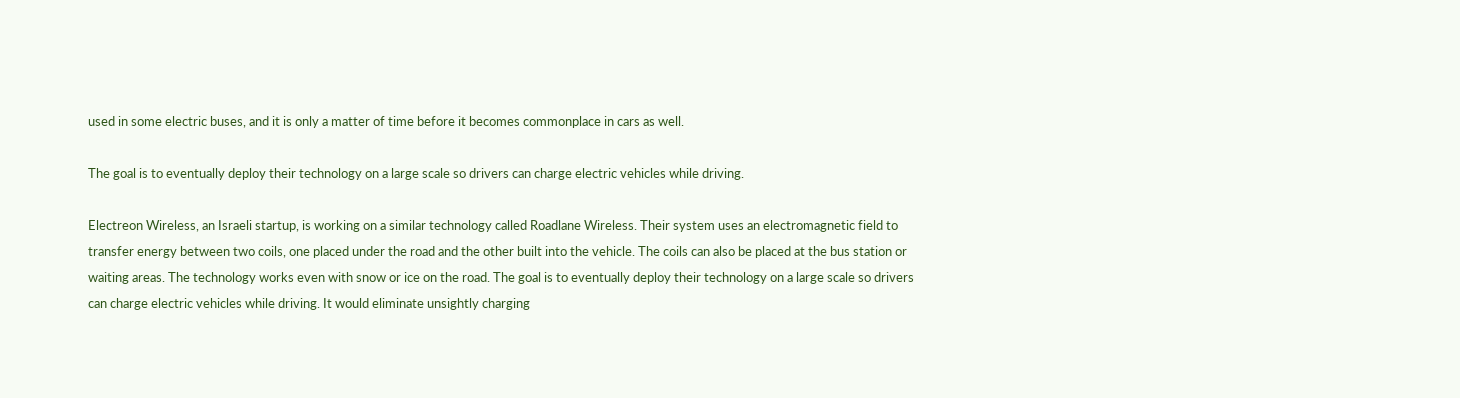used in some electric buses, and it is only a matter of time before it becomes commonplace in cars as well.

The goal is to eventually deploy their technology on a large scale so drivers can charge electric vehicles while driving.

Electreon Wireless, an Israeli startup, is working on a similar technology called Roadlane Wireless. Their system uses an electromagnetic field to transfer energy between two coils, one placed under the road and the other built into the vehicle. The coils can also be placed at the bus station or waiting areas. The technology works even with snow or ice on the road. The goal is to eventually deploy their technology on a large scale so drivers can charge electric vehicles while driving. It would eliminate unsightly charging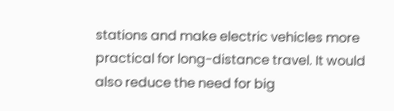stations and make electric vehicles more practical for long-distance travel. It would also reduce the need for big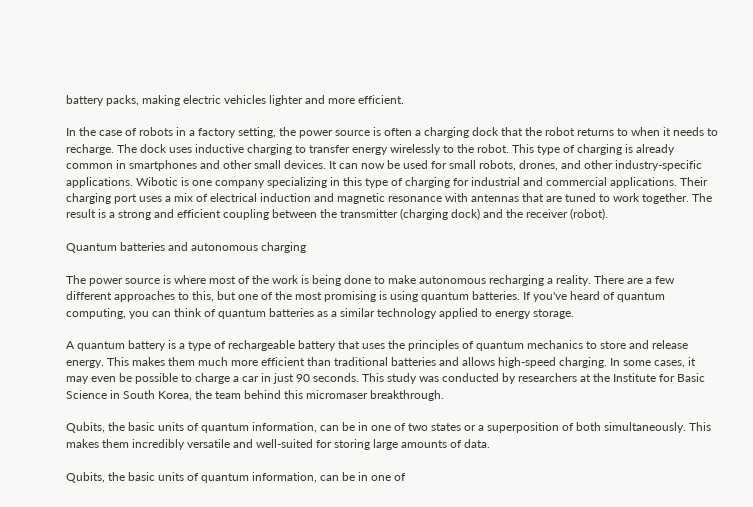battery packs, making electric vehicles lighter and more efficient.

In the case of robots in a factory setting, the power source is often a charging dock that the robot returns to when it needs to recharge. The dock uses inductive charging to transfer energy wirelessly to the robot. This type of charging is already common in smartphones and other small devices. It can now be used for small robots, drones, and other industry-specific applications. Wibotic is one company specializing in this type of charging for industrial and commercial applications. Their charging port uses a mix of electrical induction and magnetic resonance with antennas that are tuned to work together. The result is a strong and efficient coupling between the transmitter (charging dock) and the receiver (robot).

Quantum batteries and autonomous charging

The power source is where most of the work is being done to make autonomous recharging a reality. There are a few different approaches to this, but one of the most promising is using quantum batteries. If you've heard of quantum computing, you can think of quantum batteries as a similar technology applied to energy storage.

A quantum battery is a type of rechargeable battery that uses the principles of quantum mechanics to store and release energy. This makes them much more efficient than traditional batteries and allows high-speed charging. In some cases, it may even be possible to charge a car in just 90 seconds. This study was conducted by researchers at the Institute for Basic Science in South Korea, the team behind this micromaser breakthrough.

Qubits, the basic units of quantum information, can be in one of two states or a superposition of both simultaneously. This makes them incredibly versatile and well-suited for storing large amounts of data.

Qubits, the basic units of quantum information, can be in one of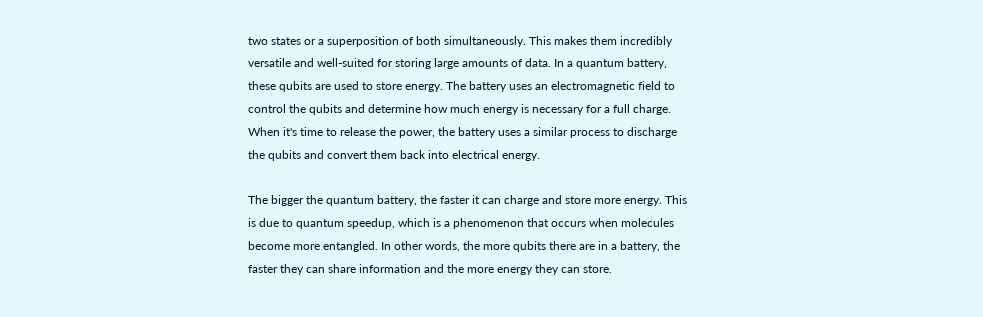two states or a superposition of both simultaneously. This makes them incredibly versatile and well-suited for storing large amounts of data. In a quantum battery, these qubits are used to store energy. The battery uses an electromagnetic field to control the qubits and determine how much energy is necessary for a full charge. When it's time to release the power, the battery uses a similar process to discharge the qubits and convert them back into electrical energy.

The bigger the quantum battery, the faster it can charge and store more energy. This is due to quantum speedup, which is a phenomenon that occurs when molecules become more entangled. In other words, the more qubits there are in a battery, the faster they can share information and the more energy they can store.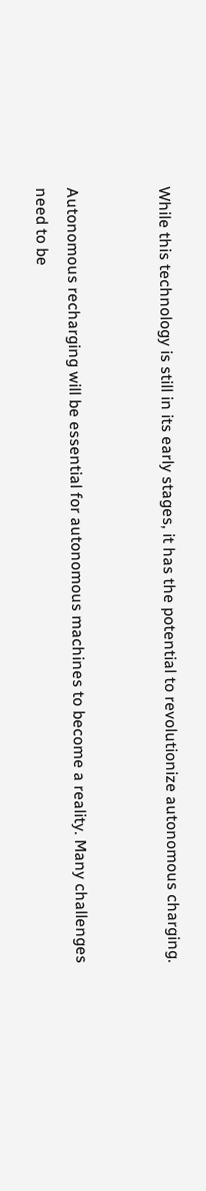While this technology is still in its early stages, it has the potential to revolutionize autonomous charging.


Autonomous recharging will be essential for autonomous machines to become a reality. Many challenges need to be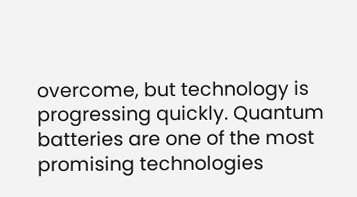overcome, but technology is progressing quickly. Quantum batteries are one of the most promising technologies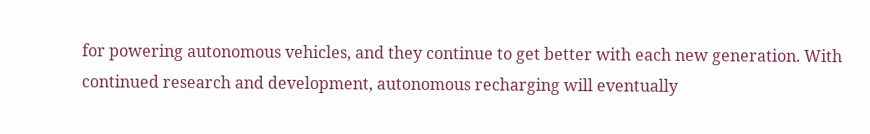for powering autonomous vehicles, and they continue to get better with each new generation. With continued research and development, autonomous recharging will eventually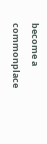become a commonplace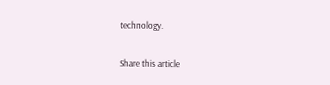technology.

Share this article